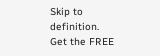Skip to definition.
Get the FREE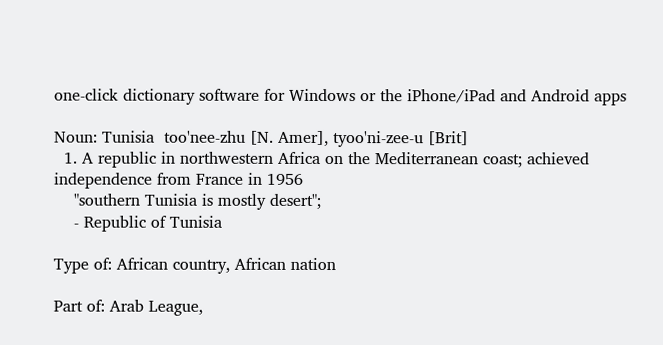one-click dictionary software for Windows or the iPhone/iPad and Android apps

Noun: Tunisia  too'nee-zhu [N. Amer], tyoo'ni-zee-u [Brit]
  1. A republic in northwestern Africa on the Mediterranean coast; achieved independence from France in 1956
    "southern Tunisia is mostly desert";
    - Republic of Tunisia

Type of: African country, African nation

Part of: Arab League,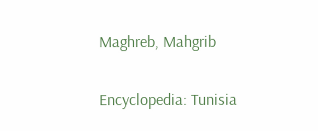Maghreb, Mahgrib

Encyclopedia: Tunisia